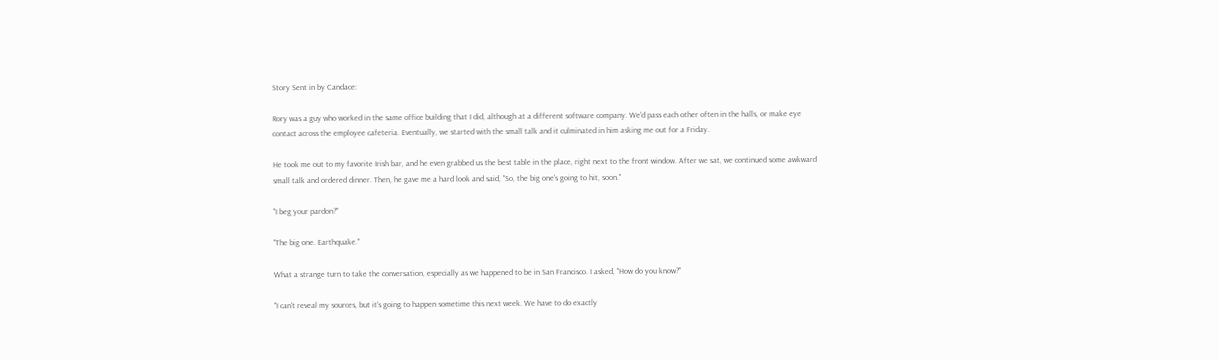Story Sent in by Candace:

Rory was a guy who worked in the same office building that I did, although at a different software company. We'd pass each other often in the halls, or make eye contact across the employee cafeteria. Eventually, we started with the small talk and it culminated in him asking me out for a Friday.

He took me out to my favorite Irish bar, and he even grabbed us the best table in the place, right next to the front window. After we sat, we continued some awkward small talk and ordered dinner. Then, he gave me a hard look and said, "So, the big one's going to hit, soon."

"I beg your pardon?"

"The big one. Earthquake."

What a strange turn to take the conversation, especially as we happened to be in San Francisco. I asked, "How do you know?"

"I can't reveal my sources, but it's going to happen sometime this next week. We have to do exactly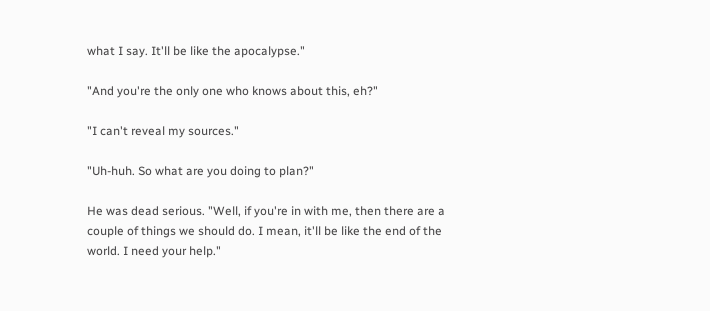what I say. It'll be like the apocalypse."

"And you're the only one who knows about this, eh?"

"I can't reveal my sources."

"Uh-huh. So what are you doing to plan?"

He was dead serious. "Well, if you're in with me, then there are a couple of things we should do. I mean, it'll be like the end of the world. I need your help."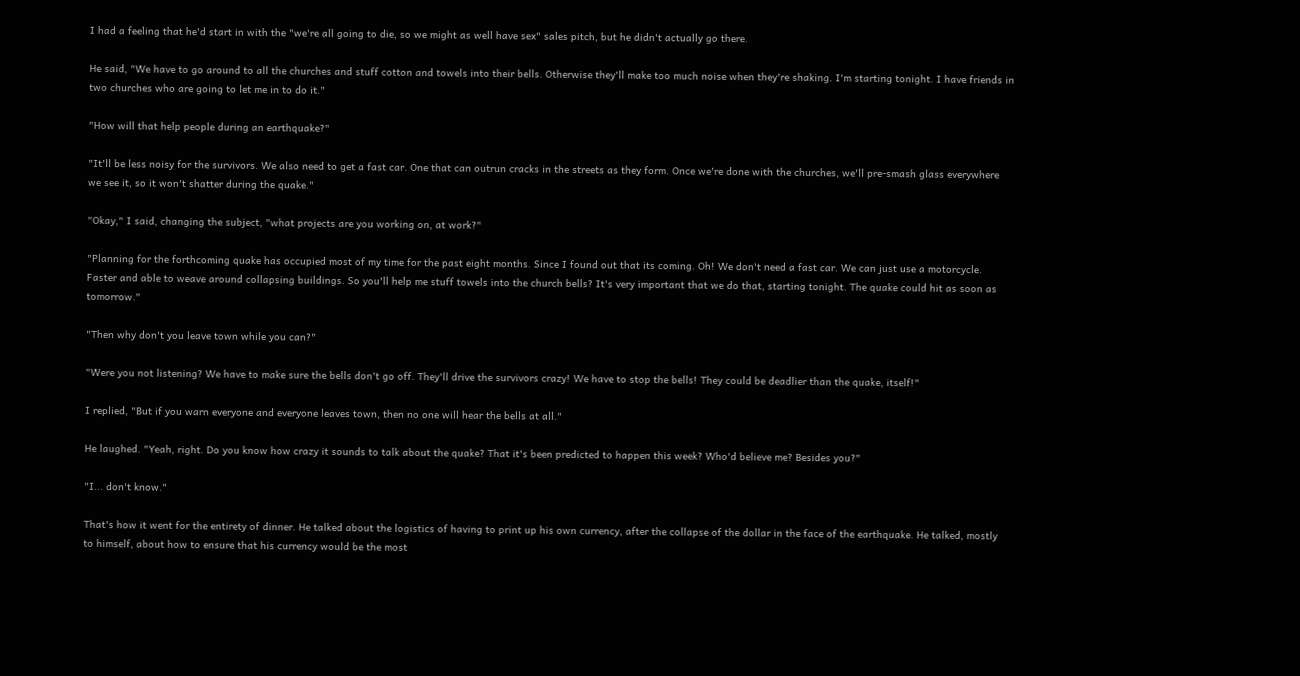I had a feeling that he'd start in with the "we're all going to die, so we might as well have sex" sales pitch, but he didn't actually go there.

He said, "We have to go around to all the churches and stuff cotton and towels into their bells. Otherwise they'll make too much noise when they're shaking. I'm starting tonight. I have friends in two churches who are going to let me in to do it."

"How will that help people during an earthquake?"

"It'll be less noisy for the survivors. We also need to get a fast car. One that can outrun cracks in the streets as they form. Once we're done with the churches, we'll pre-smash glass everywhere we see it, so it won't shatter during the quake."

"Okay," I said, changing the subject, "what projects are you working on, at work?"

"Planning for the forthcoming quake has occupied most of my time for the past eight months. Since I found out that its coming. Oh! We don't need a fast car. We can just use a motorcycle. Faster and able to weave around collapsing buildings. So you'll help me stuff towels into the church bells? It's very important that we do that, starting tonight. The quake could hit as soon as tomorrow."

"Then why don't you leave town while you can?"

"Were you not listening? We have to make sure the bells don't go off. They'll drive the survivors crazy! We have to stop the bells! They could be deadlier than the quake, itself!"

I replied, "But if you warn everyone and everyone leaves town, then no one will hear the bells at all."

He laughed. "Yeah, right. Do you know how crazy it sounds to talk about the quake? That it's been predicted to happen this week? Who'd believe me? Besides you?"

"I... don't know."

That's how it went for the entirety of dinner. He talked about the logistics of having to print up his own currency, after the collapse of the dollar in the face of the earthquake. He talked, mostly to himself, about how to ensure that his currency would be the most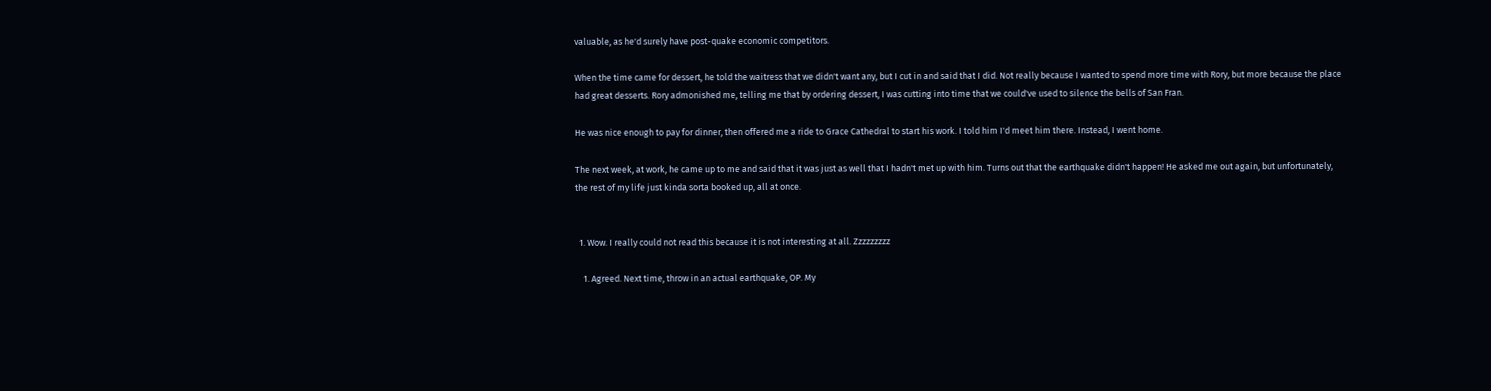valuable, as he'd surely have post-quake economic competitors.

When the time came for dessert, he told the waitress that we didn't want any, but I cut in and said that I did. Not really because I wanted to spend more time with Rory, but more because the place had great desserts. Rory admonished me, telling me that by ordering dessert, I was cutting into time that we could've used to silence the bells of San Fran.

He was nice enough to pay for dinner, then offered me a ride to Grace Cathedral to start his work. I told him I'd meet him there. Instead, I went home.

The next week, at work, he came up to me and said that it was just as well that I hadn't met up with him. Turns out that the earthquake didn't happen! He asked me out again, but unfortunately, the rest of my life just kinda sorta booked up, all at once.


  1. Wow. I really could not read this because it is not interesting at all. Zzzzzzzzz

    1. Agreed. Next time, throw in an actual earthquake, OP. My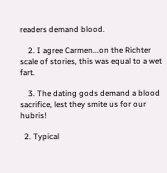readers demand blood.

    2. I agree Carmen...on the Richter scale of stories, this was equal to a wet fart.

    3. The dating gods demand a blood sacrifice, lest they smite us for our hubris!

  2. Typical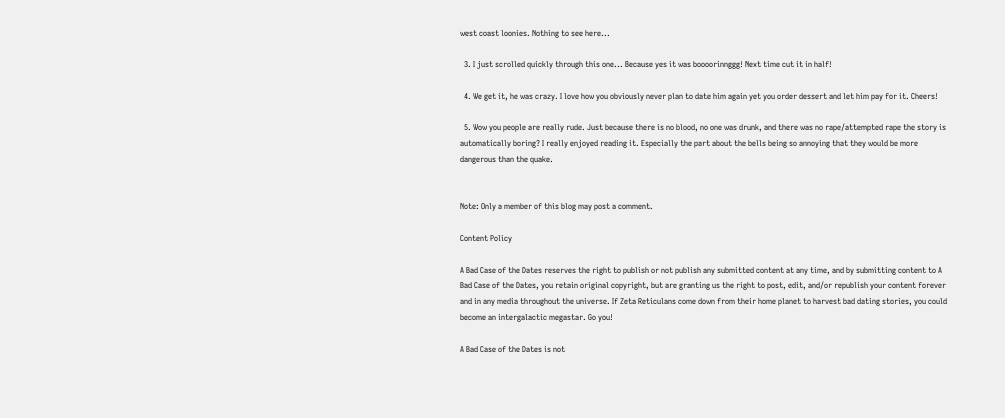west coast loonies. Nothing to see here...

  3. I just scrolled quickly through this one... Because yes it was boooorinnggg! Next time cut it in half!

  4. We get it, he was crazy. I love how you obviously never plan to date him again yet you order dessert and let him pay for it. Cheers!

  5. Wow you people are really rude. Just because there is no blood, no one was drunk, and there was no rape/attempted rape the story is automatically boring? I really enjoyed reading it. Especially the part about the bells being so annoying that they would be more dangerous than the quake.


Note: Only a member of this blog may post a comment.

Content Policy

A Bad Case of the Dates reserves the right to publish or not publish any submitted content at any time, and by submitting content to A Bad Case of the Dates, you retain original copyright, but are granting us the right to post, edit, and/or republish your content forever and in any media throughout the universe. If Zeta Reticulans come down from their home planet to harvest bad dating stories, you could become an intergalactic megastar. Go you!

A Bad Case of the Dates is not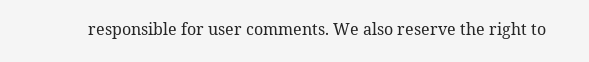responsible for user comments. We also reserve the right to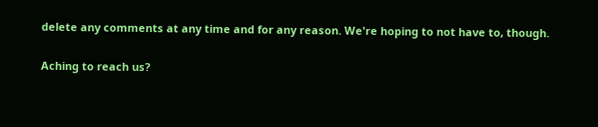delete any comments at any time and for any reason. We're hoping to not have to, though.

Aching to reach us?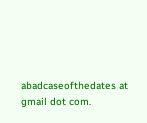abadcaseofthedates at gmail dot com.